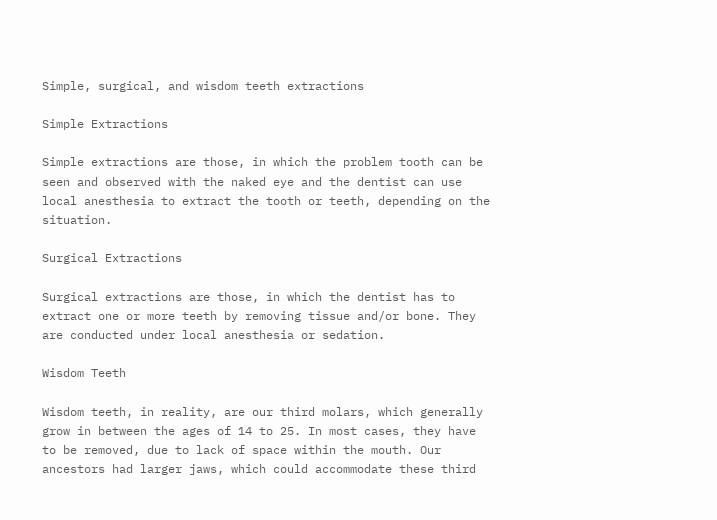Simple, surgical, and wisdom teeth extractions

Simple Extractions

Simple extractions are those, in which the problem tooth can be seen and observed with the naked eye and the dentist can use local anesthesia to extract the tooth or teeth, depending on the situation.

Surgical Extractions

Surgical extractions are those, in which the dentist has to extract one or more teeth by removing tissue and/or bone. They are conducted under local anesthesia or sedation.

Wisdom Teeth

Wisdom teeth, in reality, are our third molars, which generally grow in between the ages of 14 to 25. In most cases, they have to be removed, due to lack of space within the mouth. Our ancestors had larger jaws, which could accommodate these third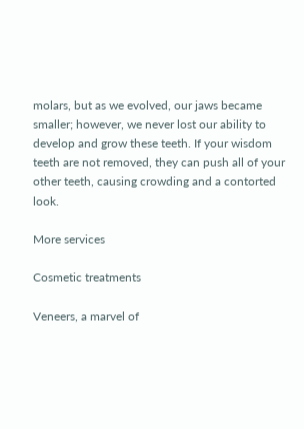molars, but as we evolved, our jaws became smaller; however, we never lost our ability to develop and grow these teeth. If your wisdom teeth are not removed, they can push all of your other teeth, causing crowding and a contorted look.

More services

Cosmetic treatments

Veneers, a marvel of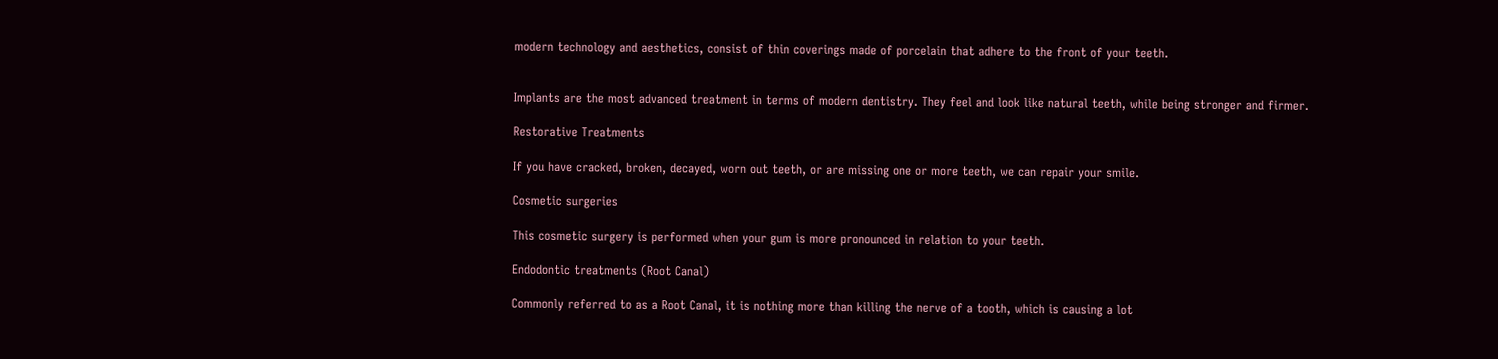modern technology and aesthetics, consist of thin coverings made of porcelain that adhere to the front of your teeth.


Implants are the most advanced treatment in terms of modern dentistry. They feel and look like natural teeth, while being stronger and firmer.

Restorative Treatments

If you have cracked, broken, decayed, worn out teeth, or are missing one or more teeth, we can repair your smile.

Cosmetic surgeries

This cosmetic surgery is performed when your gum is more pronounced in relation to your teeth.

Endodontic treatments (Root Canal)

Commonly referred to as a Root Canal, it is nothing more than killing the nerve of a tooth, which is causing a lot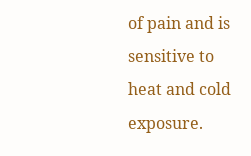of pain and is sensitive to heat and cold exposure.